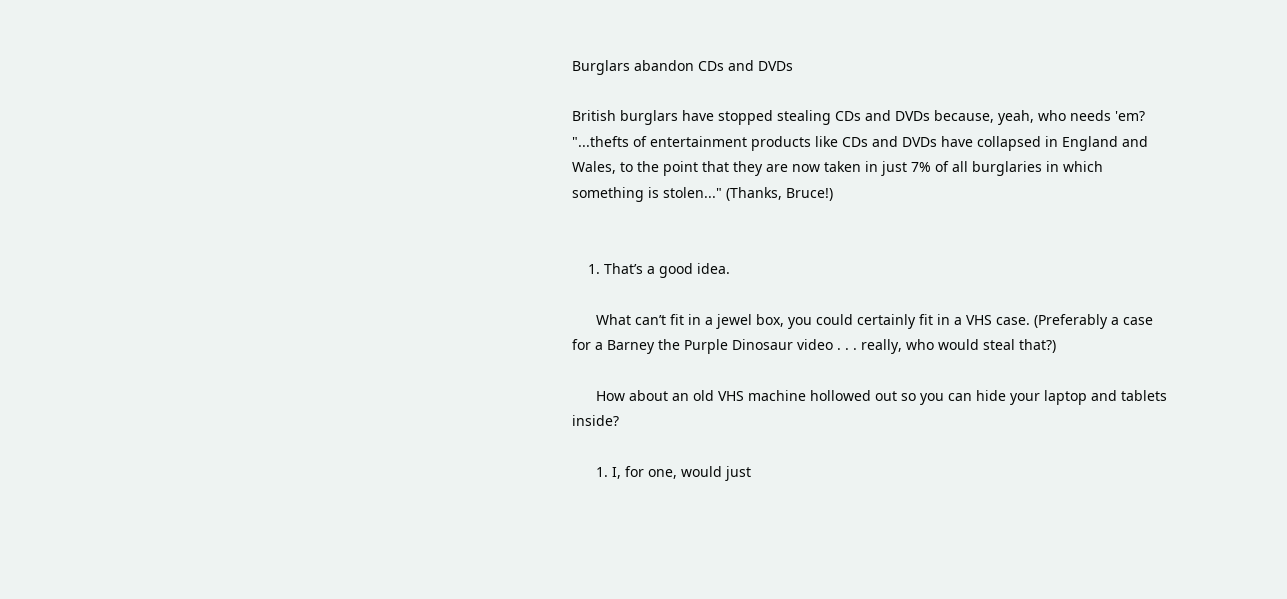Burglars abandon CDs and DVDs

British burglars have stopped stealing CDs and DVDs because, yeah, who needs 'em? "...thefts of entertainment products like CDs and DVDs have collapsed in England and Wales, to the point that they are now taken in just 7% of all burglaries in which something is stolen..." (Thanks, Bruce!)


    1. That’s a good idea.

      What can’t fit in a jewel box, you could certainly fit in a VHS case. (Preferably a case for a Barney the Purple Dinosaur video . . . really, who would steal that?)

      How about an old VHS machine hollowed out so you can hide your laptop and tablets inside?

      1. I, for one, would just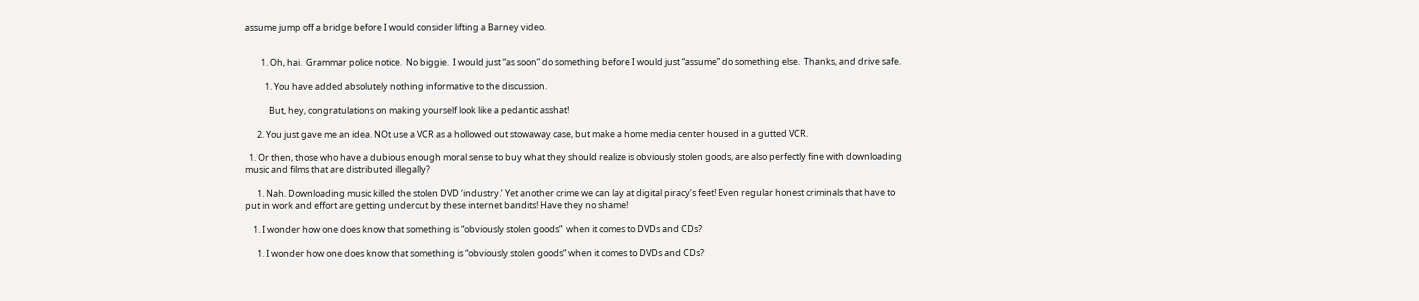assume jump off a bridge before I would consider lifting a Barney video.


        1. Oh, hai.  Grammar police notice.  No biggie.  I would just “as soon” do something before I would just “assume” do something else.  Thanks, and drive safe.

          1. You have added absolutely nothing informative to the discussion.

            But, hey, congratulations on making yourself look like a pedantic asshat!

      2. You just gave me an idea. NOt use a VCR as a hollowed out stowaway case, but make a home media center housed in a gutted VCR.

  1. Or then, those who have a dubious enough moral sense to buy what they should realize is obviously stolen goods, are also perfectly fine with downloading music and films that are distributed illegally?

      1. Nah. Downloading music killed the stolen DVD ‘industry.’ Yet another crime we can lay at digital piracy’s feet! Even regular honest criminals that have to put in work and effort are getting undercut by these internet bandits! Have they no shame!

    1. I wonder how one does know that something is “obviously stolen goods”  when it comes to DVDs and CDs?

      1. I wonder how one does know that something is “obviously stolen goods” when it comes to DVDs and CDs?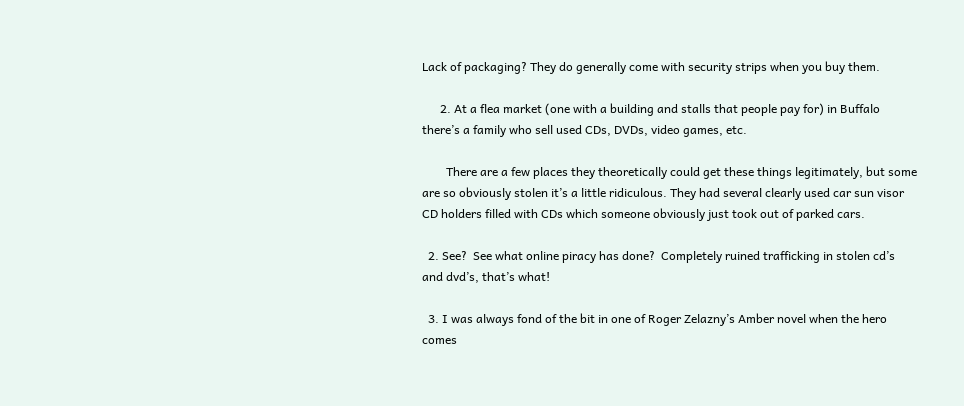Lack of packaging? They do generally come with security strips when you buy them.

      2. At a flea market (one with a building and stalls that people pay for) in Buffalo there’s a family who sell used CDs, DVDs, video games, etc.

        There are a few places they theoretically could get these things legitimately, but some are so obviously stolen it’s a little ridiculous. They had several clearly used car sun visor CD holders filled with CDs which someone obviously just took out of parked cars.

  2. See?  See what online piracy has done?  Completely ruined trafficking in stolen cd’s and dvd’s, that’s what!

  3. I was always fond of the bit in one of Roger Zelazny’s Amber novel when the hero comes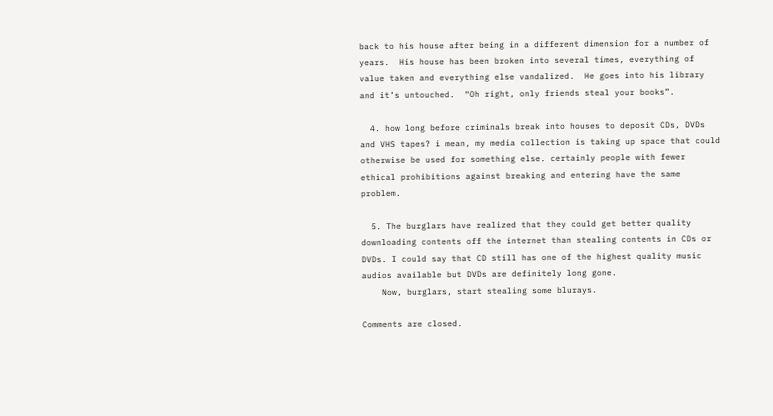back to his house after being in a different dimension for a number of years.  His house has been broken into several times, everything of value taken and everything else vandalized.  He goes into his library and it’s untouched.  “Oh right, only friends steal your books”.

  4. how long before criminals break into houses to deposit CDs, DVDs and VHS tapes? i mean, my media collection is taking up space that could otherwise be used for something else. certainly people with fewer ethical prohibitions against breaking and entering have the same problem.

  5. The burglars have realized that they could get better quality downloading contents off the internet than stealing contents in CDs or DVDs. I could say that CD still has one of the highest quality music audios available but DVDs are definitely long gone.
    Now, burglars, start stealing some blurays.

Comments are closed.